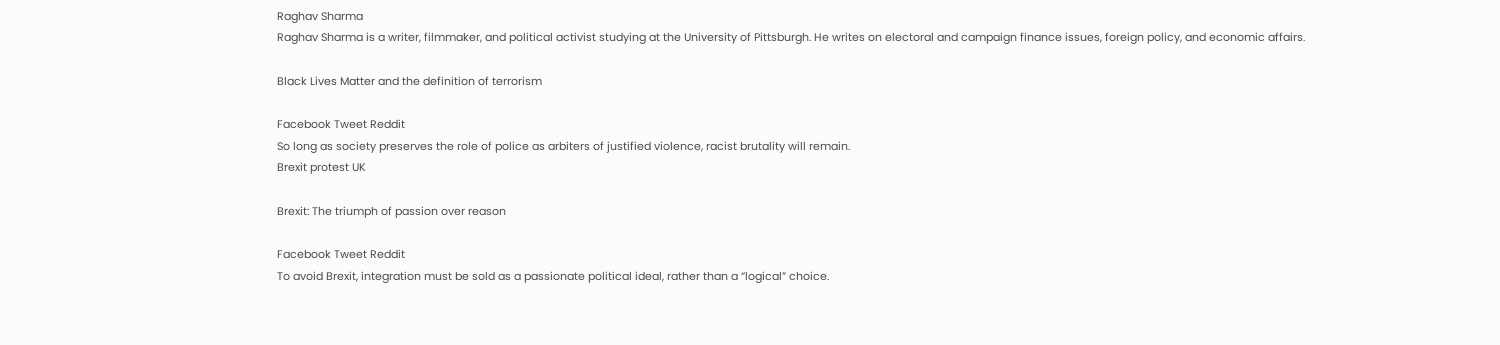Raghav Sharma
Raghav Sharma is a writer, filmmaker, and political activist studying at the University of Pittsburgh. He writes on electoral and campaign finance issues, foreign policy, and economic affairs.

Black Lives Matter and the definition of terrorism

Facebook Tweet Reddit
So long as society preserves the role of police as arbiters of justified violence, racist brutality will remain.
Brexit protest UK

Brexit: The triumph of passion over reason

Facebook Tweet Reddit
To avoid Brexit, integration must be sold as a passionate political ideal, rather than a “logical” choice.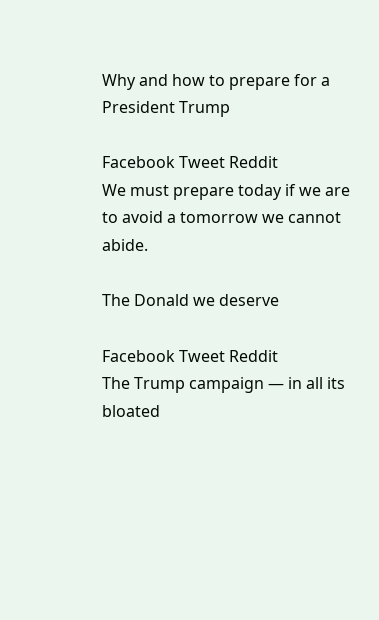Why and how to prepare for a President Trump

Facebook Tweet Reddit
We must prepare today if we are to avoid a tomorrow we cannot abide.

The Donald we deserve

Facebook Tweet Reddit
The Trump campaign — in all its bloated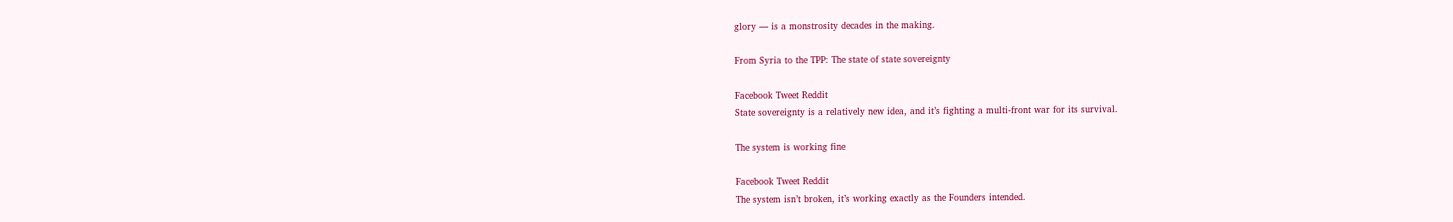glory — is a monstrosity decades in the making.

From Syria to the TPP: The state of state sovereignty

Facebook Tweet Reddit
State sovereignty is a relatively new idea, and it’s fighting a multi-front war for its survival.

The system is working fine

Facebook Tweet Reddit
The system isn’t broken, it’s working exactly as the Founders intended.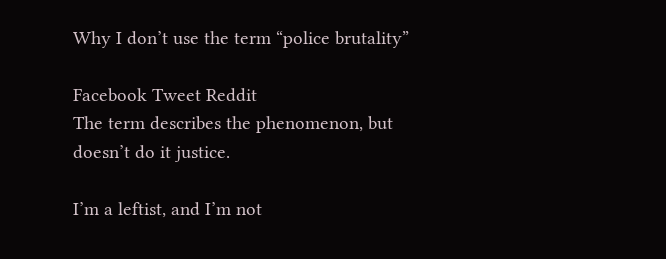Why I don’t use the term “police brutality”

Facebook Tweet Reddit
The term describes the phenomenon, but doesn’t do it justice.

I’m a leftist, and I’m not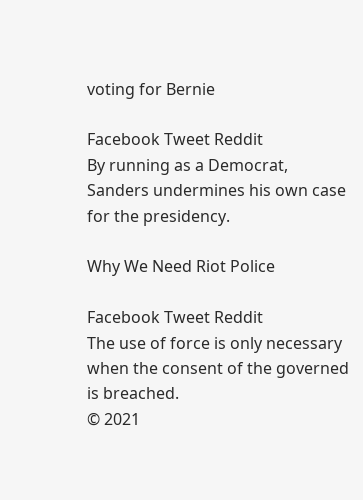voting for Bernie

Facebook Tweet Reddit
By running as a Democrat, Sanders undermines his own case for the presidency.

Why We Need Riot Police

Facebook Tweet Reddit
The use of force is only necessary when the consent of the governed is breached.
© 2021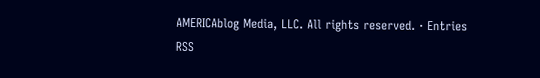AMERICAblog Media, LLC. All rights reserved. · Entries RSS